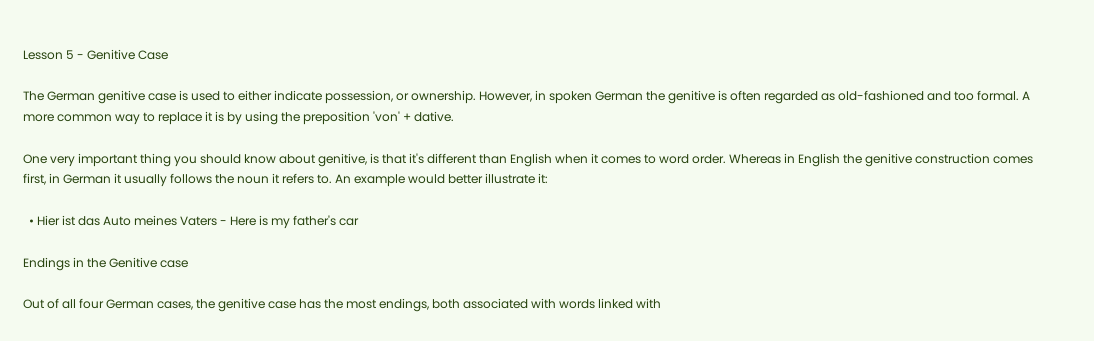Lesson 5 - Genitive Case

The German genitive case is used to either indicate possession, or ownership. However, in spoken German the genitive is often regarded as old-fashioned and too formal. A more common way to replace it is by using the preposition 'von' + dative.

One very important thing you should know about genitive, is that it's different than English when it comes to word order. Whereas in English the genitive construction comes first, in German it usually follows the noun it refers to. An example would better illustrate it:

  • Hier ist das Auto meines Vaters - Here is my father's car

Endings in the Genitive case

Out of all four German cases, the genitive case has the most endings, both associated with words linked with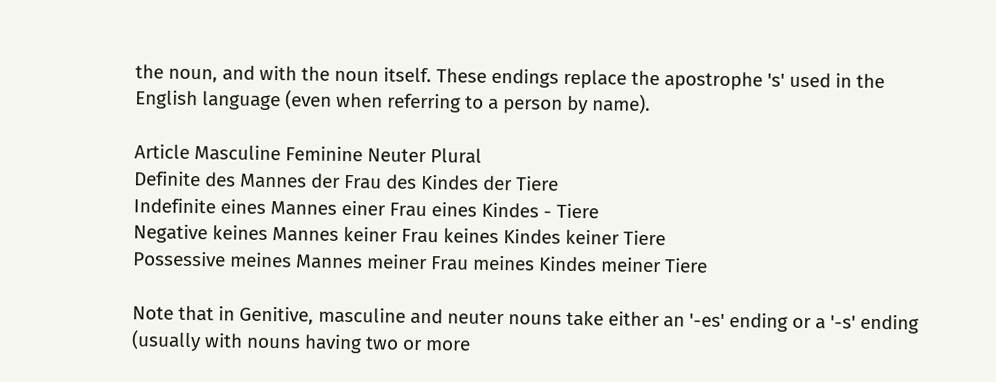the noun, and with the noun itself. These endings replace the apostrophe 's' used in the English language (even when referring to a person by name).

Article Masculine Feminine Neuter Plural
Definite des Mannes der Frau des Kindes der Tiere
Indefinite eines Mannes einer Frau eines Kindes - Tiere
Negative keines Mannes keiner Frau keines Kindes keiner Tiere
Possessive meines Mannes meiner Frau meines Kindes meiner Tiere

Note that in Genitive, masculine and neuter nouns take either an '-es' ending or a '-s' ending (usually with nouns having two or more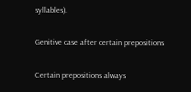syllables).

Genitive case after certain prepositions

Certain prepositions always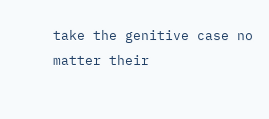take the genitive case no matter their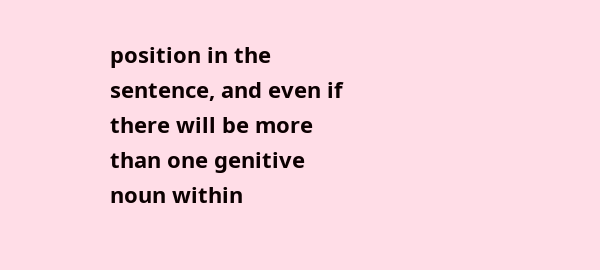position in the sentence, and even if there will be more than one genitive noun within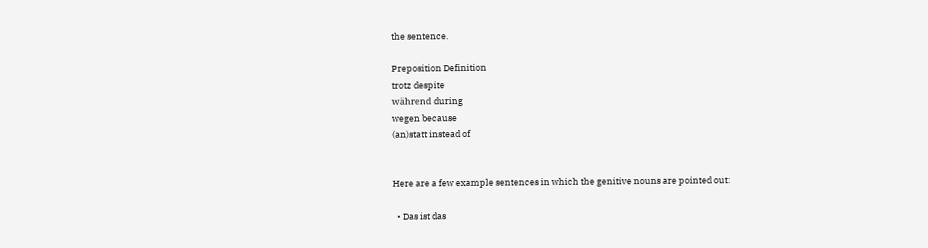the sentence.

Preposition Definition
trotz despite
während during
wegen because
(an)statt instead of


Here are a few example sentences in which the genitive nouns are pointed out:

  • Das ist das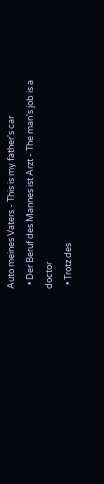Auto meines Vaters - This is my father's car
  • Der Beruf des Mannes ist Arzt - The man's job is a doctor
  • Trotz des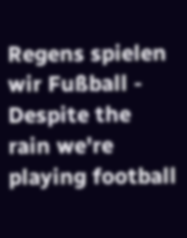Regens spielen wir Fußball - Despite the rain we're playing football